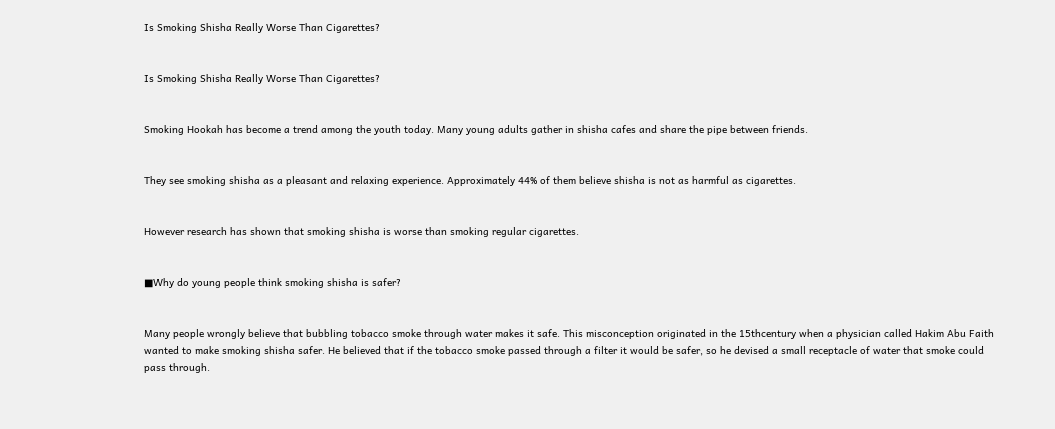Is Smoking Shisha Really Worse Than Cigarettes?


Is Smoking Shisha Really Worse Than Cigarettes?


Smoking Hookah has become a trend among the youth today. Many young adults gather in shisha cafes and share the pipe between friends.


They see smoking shisha as a pleasant and relaxing experience. Approximately 44% of them believe shisha is not as harmful as cigarettes.


However research has shown that smoking shisha is worse than smoking regular cigarettes.


■Why do young people think smoking shisha is safer?


Many people wrongly believe that bubbling tobacco smoke through water makes it safe. This misconception originated in the 15thcentury when a physician called Hakim Abu Faith wanted to make smoking shisha safer. He believed that if the tobacco smoke passed through a filter it would be safer, so he devised a small receptacle of water that smoke could pass through.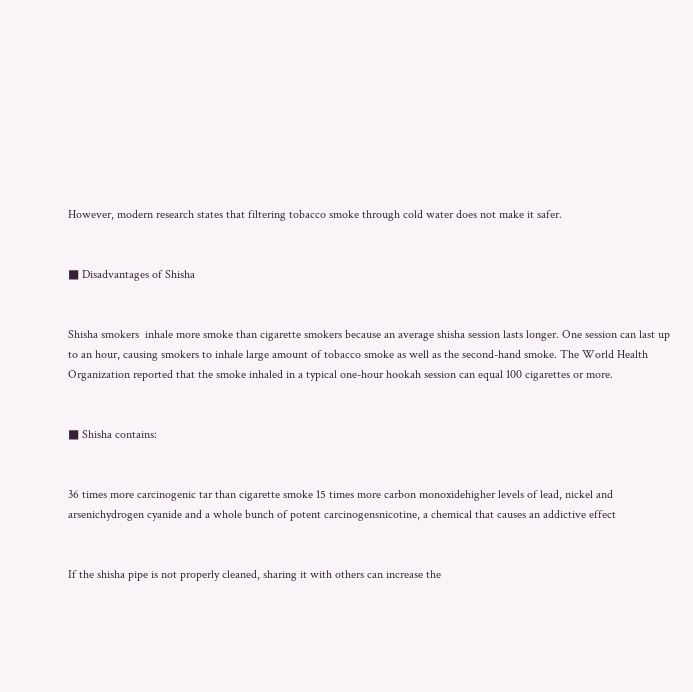However, modern research states that filtering tobacco smoke through cold water does not make it safer.


■ Disadvantages of Shisha


Shisha smokers  inhale more smoke than cigarette smokers because an average shisha session lasts longer. One session can last up to an hour, causing smokers to inhale large amount of tobacco smoke as well as the second-hand smoke. The World Health Organization reported that the smoke inhaled in a typical one-hour hookah session can equal 100 cigarettes or more.


■ Shisha contains:


36 times more carcinogenic tar than cigarette smoke 15 times more carbon monoxidehigher levels of lead, nickel and arsenichydrogen cyanide and a whole bunch of potent carcinogensnicotine, a chemical that causes an addictive effect


If the shisha pipe is not properly cleaned, sharing it with others can increase the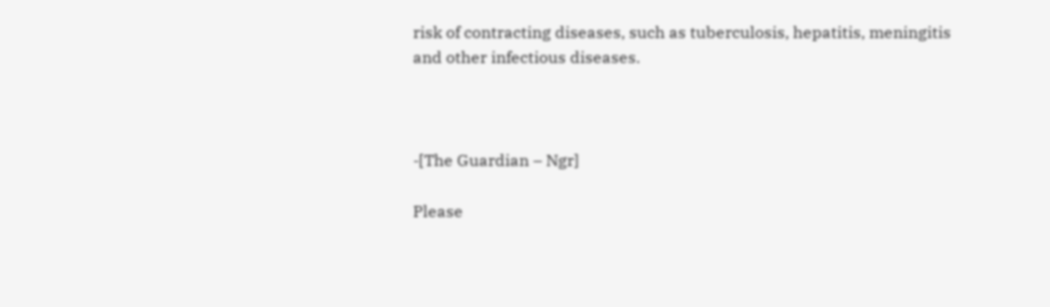risk of contracting diseases, such as tuberculosis, hepatitis, meningitis and other infectious diseases.



-[The Guardian – Ngr]

Please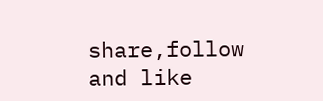share,follow and like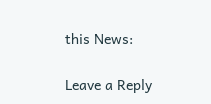this News:

Leave a Reply